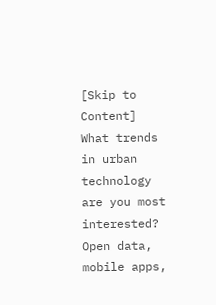[Skip to Content]
What trends in urban technology are you most interested?
Open data, mobile apps,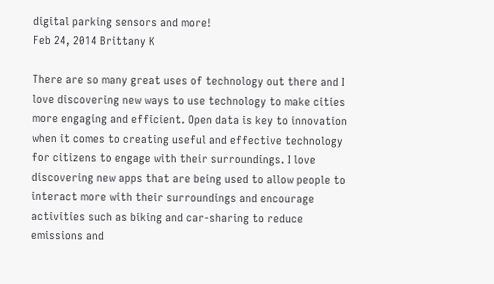digital parking sensors and more!
Feb 24, 2014 Brittany K

There are so many great uses of technology out there and I love discovering new ways to use technology to make cities more engaging and efficient. Open data is key to innovation when it comes to creating useful and effective technology for citizens to engage with their surroundings. I love discovering new apps that are being used to allow people to interact more with their surroundings and encourage activities such as biking and car-sharing to reduce emissions and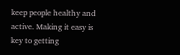keep people healthy and active. Making it easy is key to getting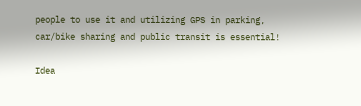people to use it and utilizing GPS in parking, car/bike sharing and public transit is essential!

Idea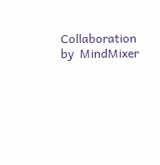Collaboration by  MindMixer